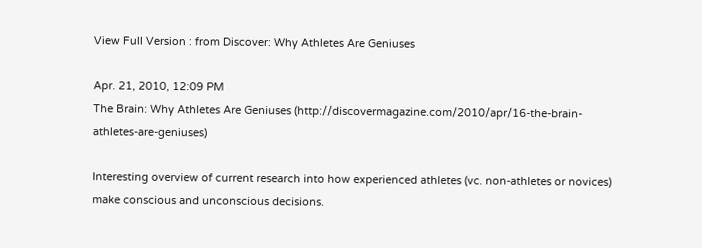View Full Version : from Discover: Why Athletes Are Geniuses

Apr. 21, 2010, 12:09 PM
The Brain: Why Athletes Are Geniuses (http://discovermagazine.com/2010/apr/16-the-brain-athletes-are-geniuses)

Interesting overview of current research into how experienced athletes (vc. non-athletes or novices) make conscious and unconscious decisions.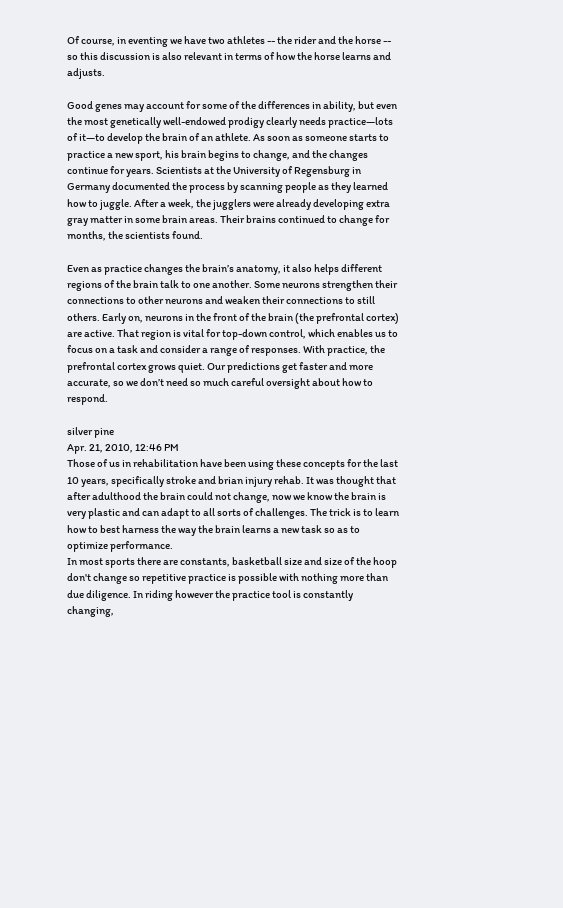Of course, in eventing we have two athletes -- the rider and the horse -- so this discussion is also relevant in terms of how the horse learns and adjusts.

Good genes may account for some of the differences in ability, but even the most genetically well-endowed prodigy clearly needs practice—lots of it—to develop the brain of an athlete. As soon as someone starts to practice a new sport, his brain begins to change, and the changes continue for years. Scientists at the University of Regensburg in Germany documented the process by scanning people as they learned how to juggle. After a week, the jugglers were already developing extra gray matter in some brain areas. Their brains continued to change for months, the scientists found.

Even as practice changes the brain’s anatomy, it also helps different regions of the brain talk to one another. Some neurons strengthen their connections to other neurons and weaken their connections to still others. Early on, neurons in the front of the brain (the prefrontal cortex) are active. That region is vital for top-down control, which enables us to focus on a task and consider a range of responses. With practice, the prefrontal cortex grows quiet. Our predictions get faster and more accurate, so we don’t need so much careful oversight about how to respond.

silver pine
Apr. 21, 2010, 12:46 PM
Those of us in rehabilitation have been using these concepts for the last 10 years, specifically stroke and brian injury rehab. It was thought that after adulthood the brain could not change, now we know the brain is very plastic and can adapt to all sorts of challenges. The trick is to learn how to best harness the way the brain learns a new task so as to optimize performance.
In most sports there are constants, basketball size and size of the hoop don't change so repetitive practice is possible with nothing more than due diligence. In riding however the practice tool is constantly changing,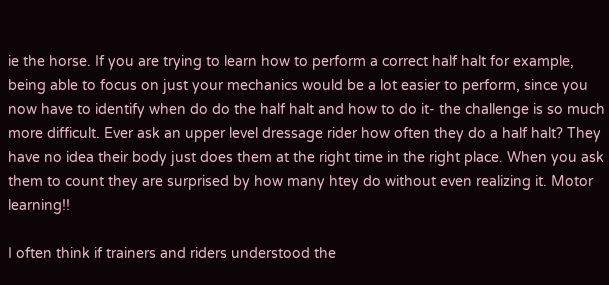ie the horse. If you are trying to learn how to perform a correct half halt for example, being able to focus on just your mechanics would be a lot easier to perform, since you now have to identify when do do the half halt and how to do it- the challenge is so much more difficult. Ever ask an upper level dressage rider how often they do a half halt? They have no idea their body just does them at the right time in the right place. When you ask them to count they are surprised by how many htey do without even realizing it. Motor learning!!

I often think if trainers and riders understood the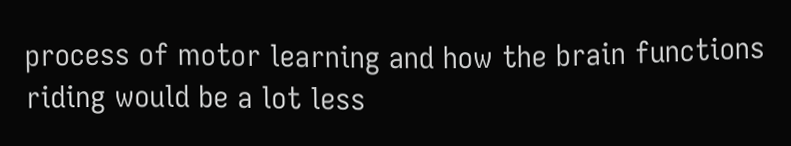process of motor learning and how the brain functions riding would be a lot less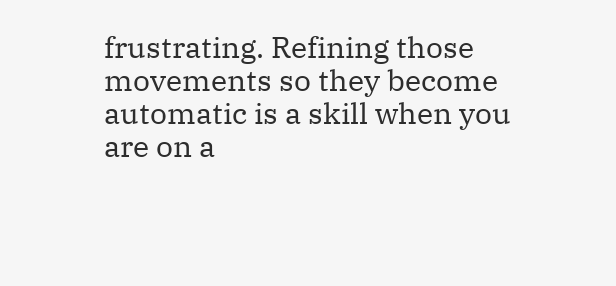frustrating. Refining those movements so they become automatic is a skill when you are on a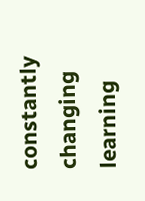constantly changing learning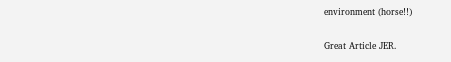environment (horse!!)

Great Article JER.